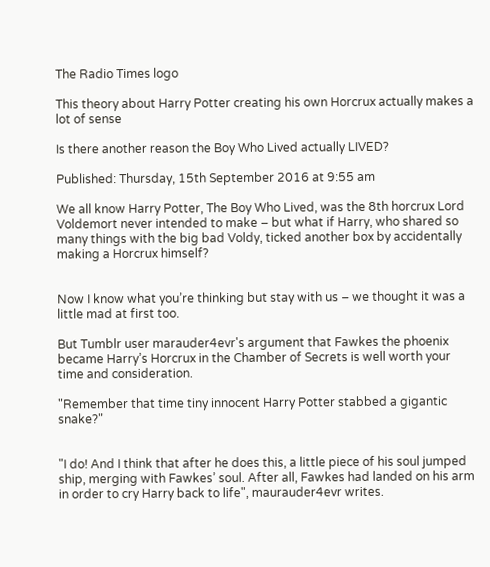The Radio Times logo

This theory about Harry Potter creating his own Horcrux actually makes a lot of sense

Is there another reason the Boy Who Lived actually LIVED?

Published: Thursday, 15th September 2016 at 9:55 am

We all know Harry Potter, The Boy Who Lived, was the 8th horcrux Lord Voldemort never intended to make – but what if Harry, who shared so many things with the big bad Voldy, ticked another box by accidentally making a Horcrux himself?


Now I know what you’re thinking but stay with us – we thought it was a little mad at first too.

But Tumblr user marauder4evr's argument that Fawkes the phoenix became Harry’s Horcrux in the Chamber of Secrets is well worth your time and consideration.

"Remember that time tiny innocent Harry Potter stabbed a gigantic snake?"


"I do! And I think that after he does this, a little piece of his soul jumped ship, merging with Fawkes’ soul. After all, Fawkes had landed on his arm in order to cry Harry back to life", maurauder4evr writes.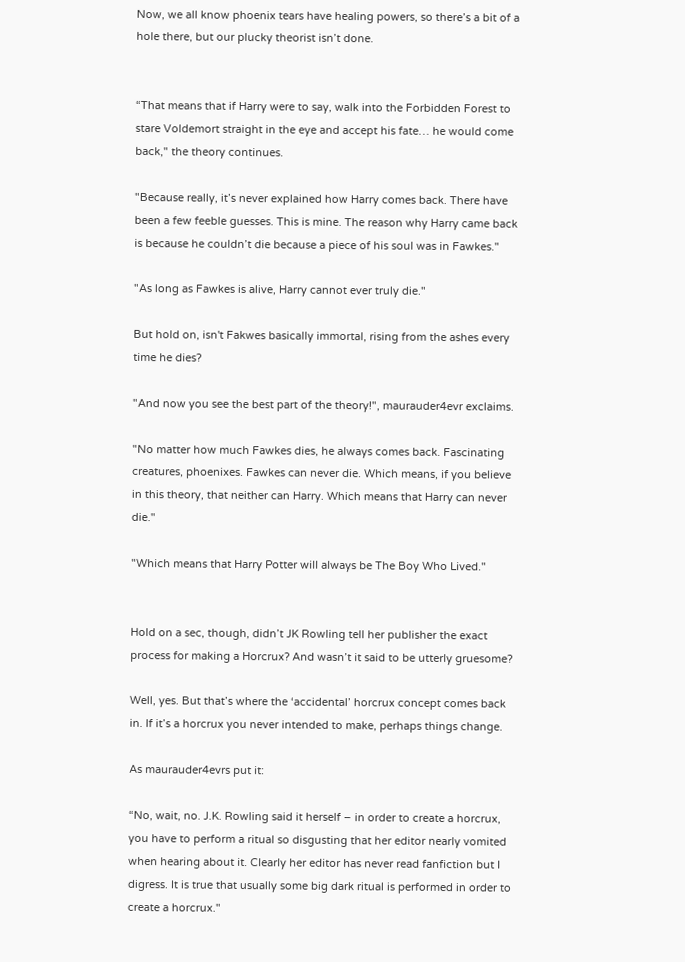Now, we all know phoenix tears have healing powers, so there’s a bit of a hole there, but our plucky theorist isn’t done.


“That means that if Harry were to say, walk into the Forbidden Forest to stare Voldemort straight in the eye and accept his fate… he would come back," the theory continues.

"Because really, it’s never explained how Harry comes back. There have been a few feeble guesses. This is mine. The reason why Harry came back is because he couldn’t die because a piece of his soul was in Fawkes."

"As long as Fawkes is alive, Harry cannot ever truly die."

But hold on, isn't Fakwes basically immortal, rising from the ashes every time he dies?

"And now you see the best part of the theory!", maurauder4evr exclaims.

"No matter how much Fawkes dies, he always comes back. Fascinating creatures, phoenixes. Fawkes can never die. Which means, if you believe in this theory, that neither can Harry. Which means that Harry can never die."

"Which means that Harry Potter will always be The Boy Who Lived."


Hold on a sec, though, didn’t JK Rowling tell her publisher the exact process for making a Horcrux? And wasn’t it said to be utterly gruesome?

Well, yes. But that’s where the ‘accidental’ horcrux concept comes back in. If it’s a horcrux you never intended to make, perhaps things change.

As maurauder4evrs put it:

“No, wait, no. J.K. Rowling said it herself – in order to create a horcrux, you have to perform a ritual so disgusting that her editor nearly vomited when hearing about it. Clearly her editor has never read fanfiction but I digress. It is true that usually some big dark ritual is performed in order to create a horcrux."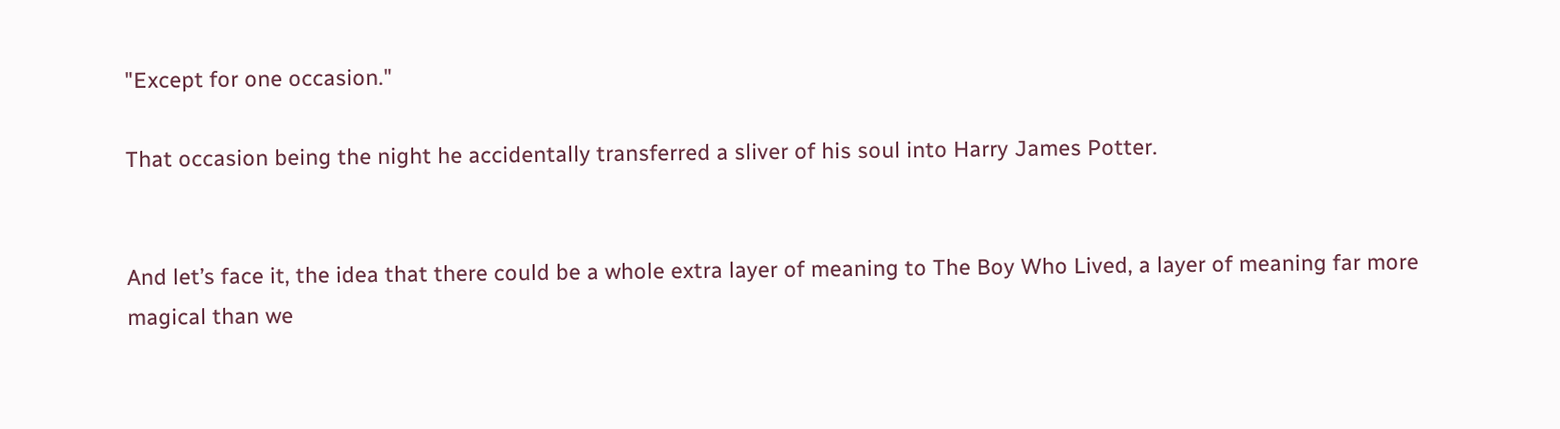"Except for one occasion."

That occasion being the night he accidentally transferred a sliver of his soul into Harry James Potter.


And let’s face it, the idea that there could be a whole extra layer of meaning to The Boy Who Lived, a layer of meaning far more magical than we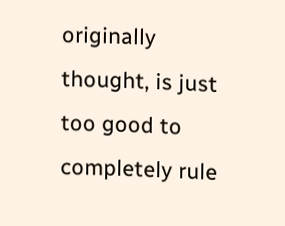originally thought, is just too good to completely rule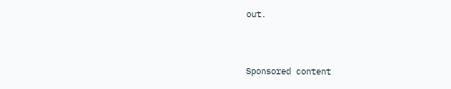out.


Sponsored content